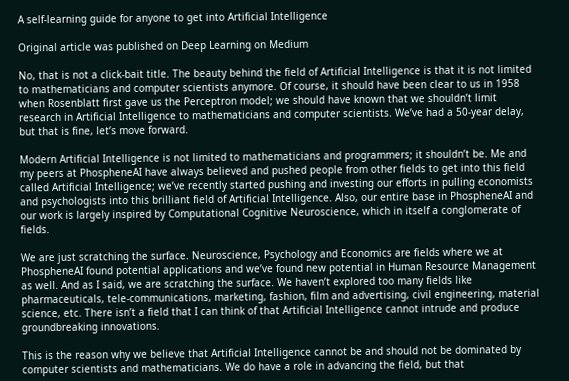A self-learning guide for anyone to get into Artificial Intelligence

Original article was published on Deep Learning on Medium

No, that is not a click-bait title. The beauty behind the field of Artificial Intelligence is that it is not limited to mathematicians and computer scientists anymore. Of course, it should have been clear to us in 1958 when Rosenblatt first gave us the Perceptron model; we should have known that we shouldn’t limit research in Artificial Intelligence to mathematicians and computer scientists. We’ve had a 50-year delay, but that is fine, let’s move forward.

Modern Artificial Intelligence is not limited to mathematicians and programmers; it shouldn’t be. Me and my peers at PhospheneAI have always believed and pushed people from other fields to get into this field called Artificial Intelligence; we’ve recently started pushing and investing our efforts in pulling economists and psychologists into this brilliant field of Artificial Intelligence. Also, our entire base in PhospheneAI and our work is largely inspired by Computational Cognitive Neuroscience, which in itself a conglomerate of fields.

We are just scratching the surface. Neuroscience, Psychology and Economics are fields where we at PhospheneAI found potential applications and we’ve found new potential in Human Resource Management as well. And as I said, we are scratching the surface. We haven’t explored too many fields like pharmaceuticals, tele-communications, marketing, fashion, film and advertising, civil engineering, material science, etc. There isn’t a field that I can think of that Artificial Intelligence cannot intrude and produce groundbreaking innovations.

This is the reason why we believe that Artificial Intelligence cannot be and should not be dominated by computer scientists and mathematicians. We do have a role in advancing the field, but that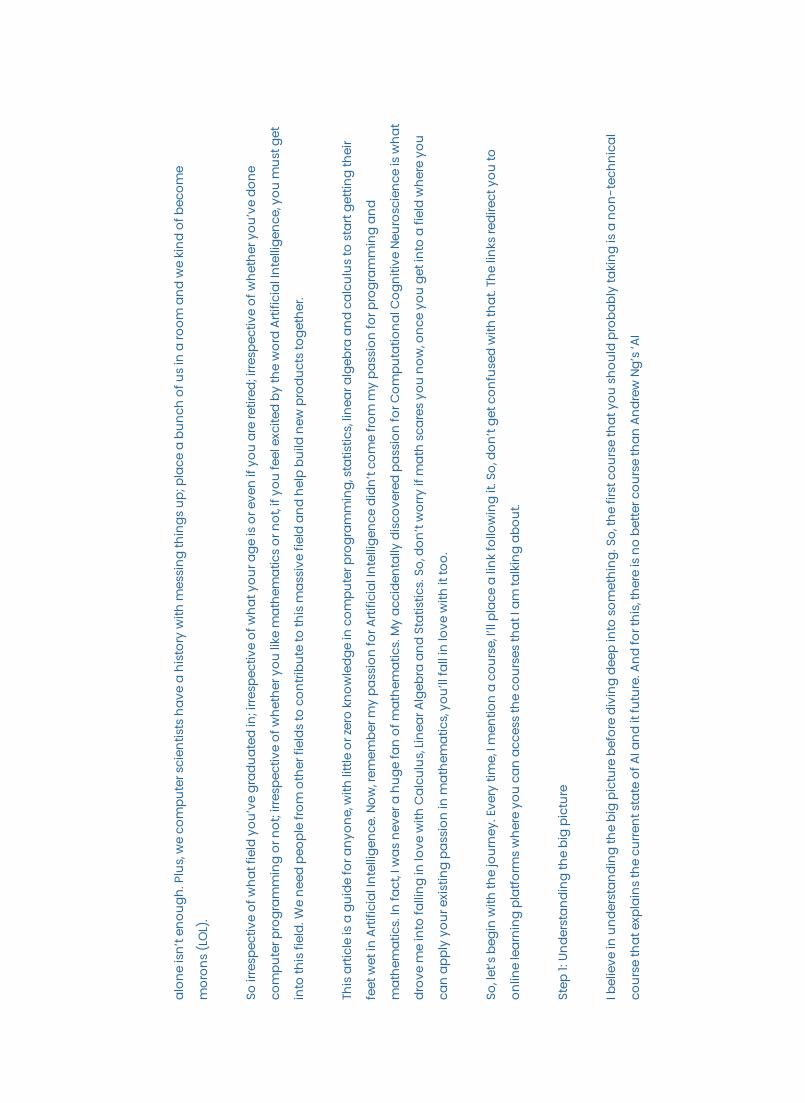alone isn’t enough. Plus, we computer scientists have a history with messing things up; place a bunch of us in a room and we kind of become morons (LOL).

So irrespective of what field you’ve graduated in; irrespective of what your age is or even if you are retired; irrespective of whether you’ve done computer programming or not; irrespective of whether you like mathematics or not, if you feel excited by the word Artificial Intelligence, you must get into this field. We need people from other fields to contribute to this massive field and help build new products together.

This article is a guide for anyone, with little or zero knowledge in computer programming, statistics, linear algebra and calculus to start getting their feet wet in Artificial Intelligence. Now, remember my passion for Artificial Intelligence didn’t come from my passion for programming and mathematics. In fact, I was never a huge fan of mathematics. My accidentally discovered passion for Computational Cognitive Neuroscience is what drove me into falling in love with Calculus, Linear Algebra and Statistics. So, don’t worry if math scares you now, once you get into a field where you can apply your existing passion in mathematics, you’ll fall in love with it too.

So, let’s begin with the journey. Every time, I mention a course, I’ll place a link following it. So, don’t get confused with that. The links redirect you to online learning platforms where you can access the courses that I am talking about.

Step 1: Understanding the big picture

I believe in understanding the big picture before diving deep into something. So, the first course that you should probably taking is a non-technical course that explains the current state of AI and it future. And for this, there is no better course than Andrew Ng’s ‘AI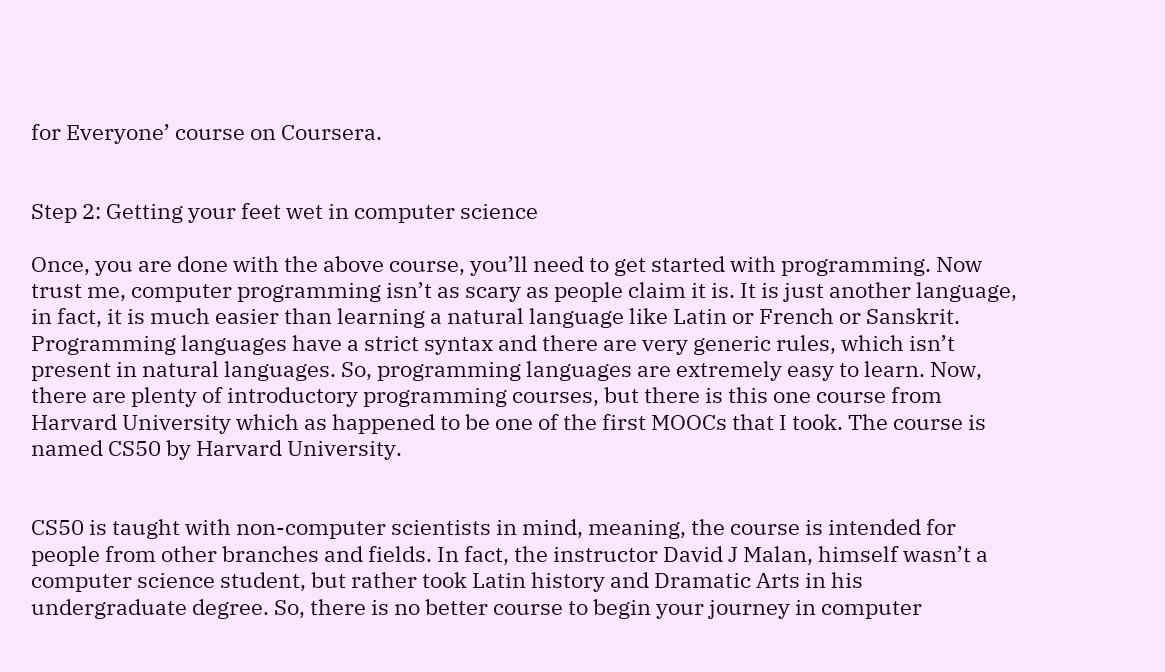for Everyone’ course on Coursera.


Step 2: Getting your feet wet in computer science

Once, you are done with the above course, you’ll need to get started with programming. Now trust me, computer programming isn’t as scary as people claim it is. It is just another language, in fact, it is much easier than learning a natural language like Latin or French or Sanskrit. Programming languages have a strict syntax and there are very generic rules, which isn’t present in natural languages. So, programming languages are extremely easy to learn. Now, there are plenty of introductory programming courses, but there is this one course from Harvard University which as happened to be one of the first MOOCs that I took. The course is named CS50 by Harvard University.


CS50 is taught with non-computer scientists in mind, meaning, the course is intended for people from other branches and fields. In fact, the instructor David J Malan, himself wasn’t a computer science student, but rather took Latin history and Dramatic Arts in his undergraduate degree. So, there is no better course to begin your journey in computer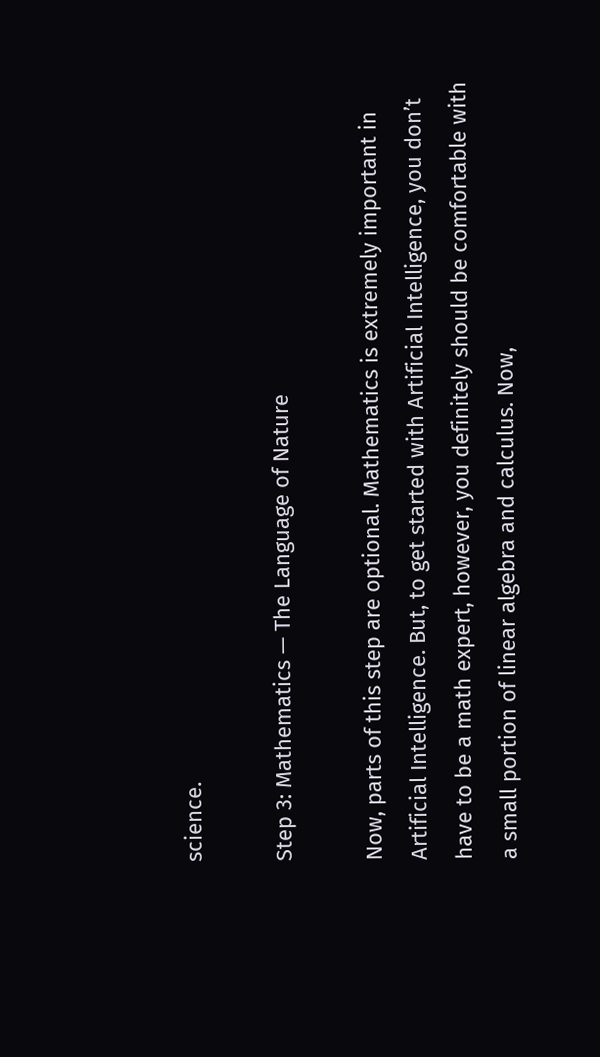science.

Step 3: Mathematics — The Language of Nature

Now, parts of this step are optional. Mathematics is extremely important in Artificial Intelligence. But, to get started with Artificial Intelligence, you don’t have to be a math expert, however, you definitely should be comfortable with a small portion of linear algebra and calculus. Now,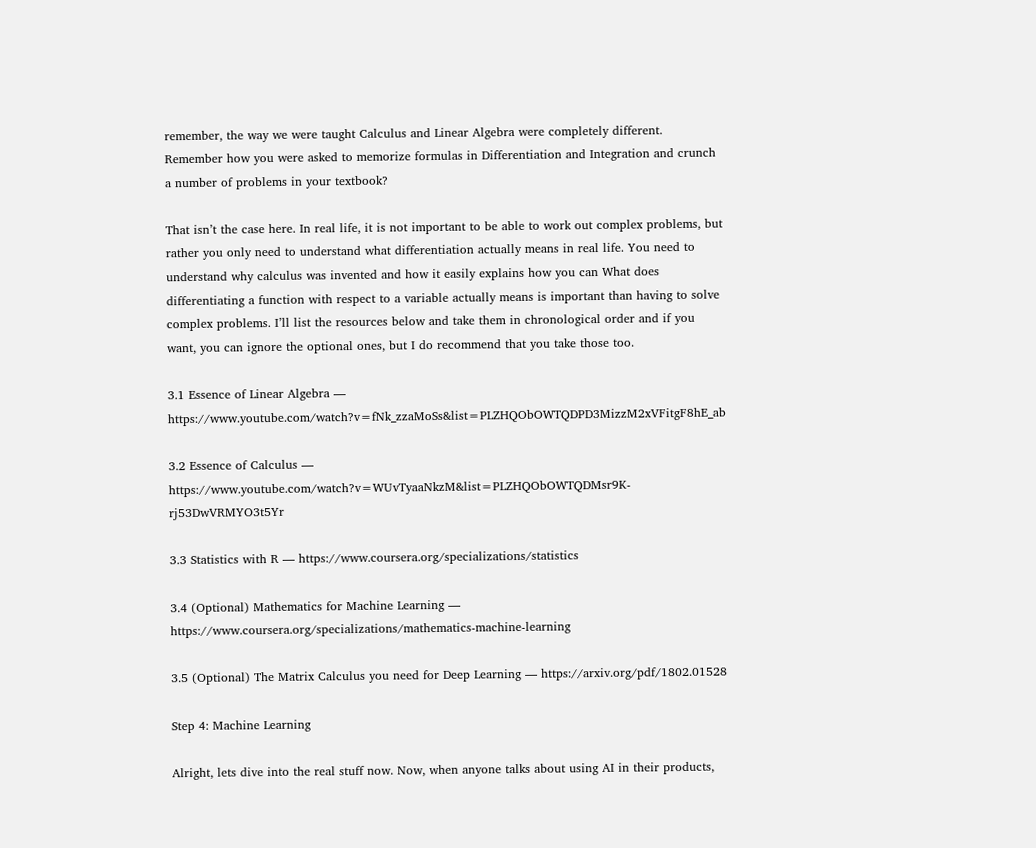remember, the way we were taught Calculus and Linear Algebra were completely different. Remember how you were asked to memorize formulas in Differentiation and Integration and crunch a number of problems in your textbook?

That isn’t the case here. In real life, it is not important to be able to work out complex problems, but rather you only need to understand what differentiation actually means in real life. You need to understand why calculus was invented and how it easily explains how you can What does differentiating a function with respect to a variable actually means is important than having to solve complex problems. I’ll list the resources below and take them in chronological order and if you want, you can ignore the optional ones, but I do recommend that you take those too.

3.1 Essence of Linear Algebra — https://www.youtube.com/watch?v=fNk_zzaMoSs&list=PLZHQObOWTQDPD3MizzM2xVFitgF8hE_ab

3.2 Essence of Calculus — https://www.youtube.com/watch?v=WUvTyaaNkzM&list=PLZHQObOWTQDMsr9K-rj53DwVRMYO3t5Yr

3.3 Statistics with R — https://www.coursera.org/specializations/statistics

3.4 (Optional) Mathematics for Machine Learning — https://www.coursera.org/specializations/mathematics-machine-learning

3.5 (Optional) The Matrix Calculus you need for Deep Learning — https://arxiv.org/pdf/1802.01528

Step 4: Machine Learning

Alright, lets dive into the real stuff now. Now, when anyone talks about using AI in their products,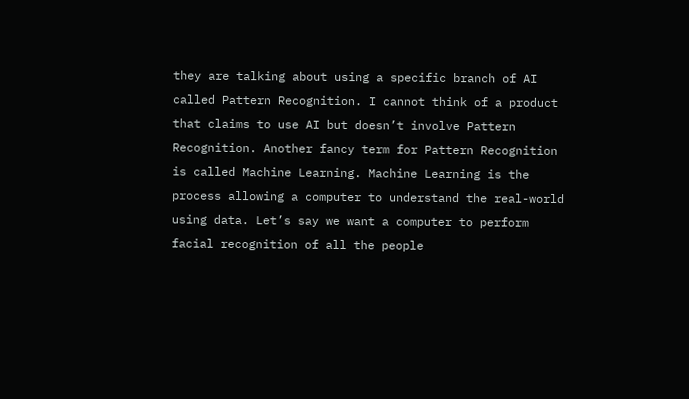they are talking about using a specific branch of AI called Pattern Recognition. I cannot think of a product that claims to use AI but doesn’t involve Pattern Recognition. Another fancy term for Pattern Recognition is called Machine Learning. Machine Learning is the process allowing a computer to understand the real-world using data. Let’s say we want a computer to perform facial recognition of all the people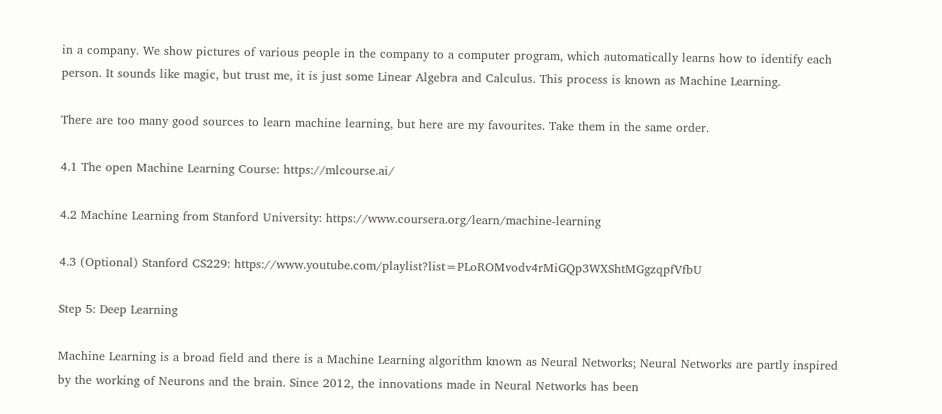in a company. We show pictures of various people in the company to a computer program, which automatically learns how to identify each person. It sounds like magic, but trust me, it is just some Linear Algebra and Calculus. This process is known as Machine Learning.

There are too many good sources to learn machine learning, but here are my favourites. Take them in the same order.

4.1 The open Machine Learning Course: https://mlcourse.ai/

4.2 Machine Learning from Stanford University: https://www.coursera.org/learn/machine-learning

4.3 (Optional) Stanford CS229: https://www.youtube.com/playlist?list=PLoROMvodv4rMiGQp3WXShtMGgzqpfVfbU

Step 5: Deep Learning

Machine Learning is a broad field and there is a Machine Learning algorithm known as Neural Networks; Neural Networks are partly inspired by the working of Neurons and the brain. Since 2012, the innovations made in Neural Networks has been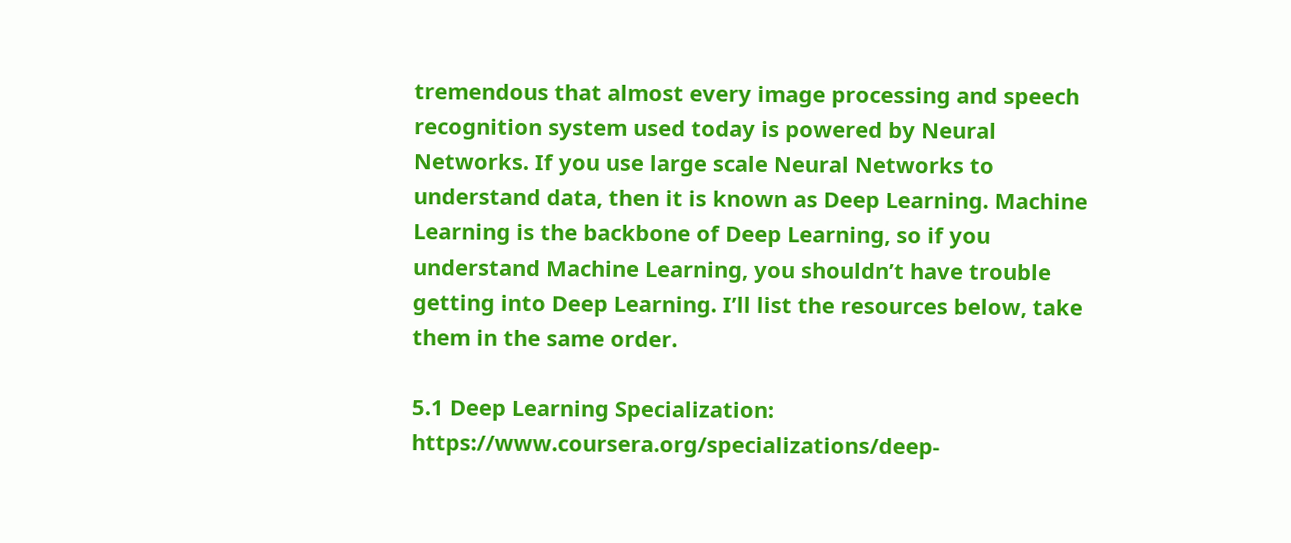tremendous that almost every image processing and speech recognition system used today is powered by Neural Networks. If you use large scale Neural Networks to understand data, then it is known as Deep Learning. Machine Learning is the backbone of Deep Learning, so if you understand Machine Learning, you shouldn’t have trouble getting into Deep Learning. I’ll list the resources below, take them in the same order.

5.1 Deep Learning Specialization: https://www.coursera.org/specializations/deep-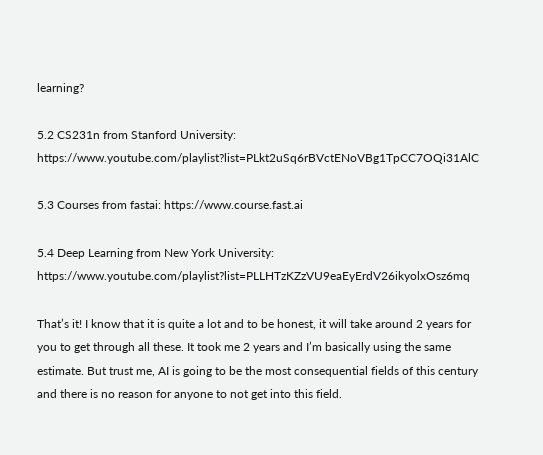learning?

5.2 CS231n from Stanford University: https://www.youtube.com/playlist?list=PLkt2uSq6rBVctENoVBg1TpCC7OQi31AlC

5.3 Courses from fastai: https://www.course.fast.ai

5.4 Deep Learning from New York University: https://www.youtube.com/playlist?list=PLLHTzKZzVU9eaEyErdV26ikyolxOsz6mq

That’s it! I know that it is quite a lot and to be honest, it will take around 2 years for you to get through all these. It took me 2 years and I’m basically using the same estimate. But trust me, AI is going to be the most consequential fields of this century and there is no reason for anyone to not get into this field.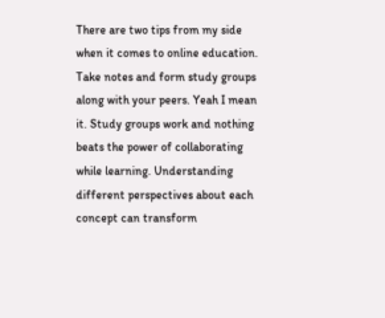There are two tips from my side when it comes to online education. Take notes and form study groups along with your peers. Yeah I mean it. Study groups work and nothing beats the power of collaborating while learning. Understanding different perspectives about each concept can transform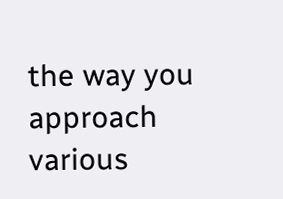the way you approach various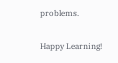problems.

Happy Learning!